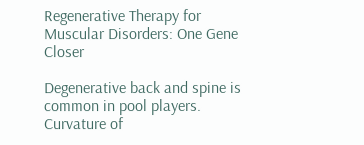Regenerative Therapy for Muscular Disorders: One Gene Closer

Degenerative back and spine is common in pool players. Curvature of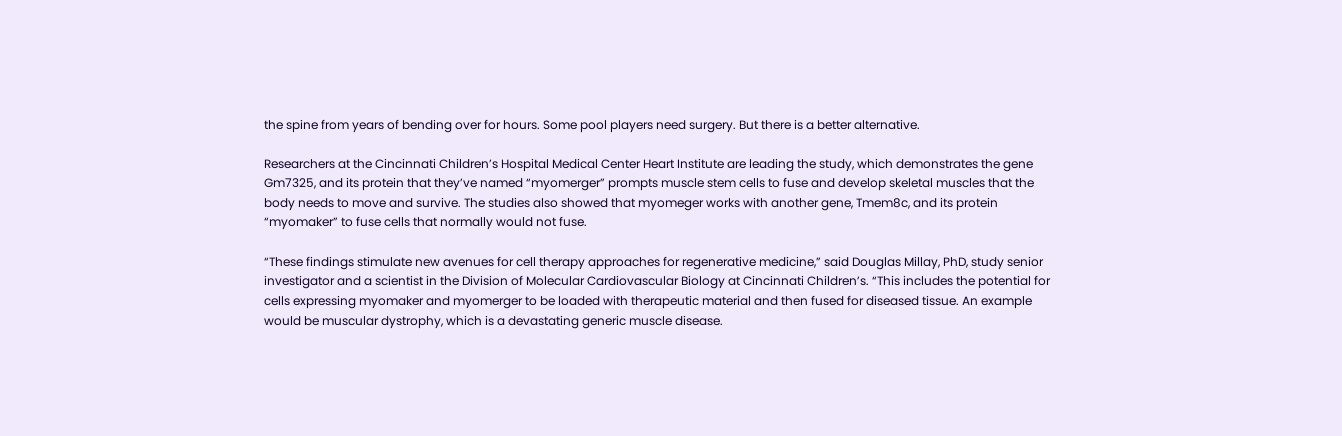the spine from years of bending over for hours. Some pool players need surgery. But there is a better alternative.

Researchers at the Cincinnati Children’s Hospital Medical Center Heart Institute are leading the study, which demonstrates the gene Gm7325, and its protein that they’ve named “myomerger” prompts muscle stem cells to fuse and develop skeletal muscles that the body needs to move and survive. The studies also showed that myomeger works with another gene, Tmem8c, and its protein “myomaker” to fuse cells that normally would not fuse.

“These findings stimulate new avenues for cell therapy approaches for regenerative medicine,” said Douglas Millay, PhD, study senior investigator and a scientist in the Division of Molecular Cardiovascular Biology at Cincinnati Children’s. “This includes the potential for cells expressing myomaker and myomerger to be loaded with therapeutic material and then fused for diseased tissue. An example would be muscular dystrophy, which is a devastating generic muscle disease.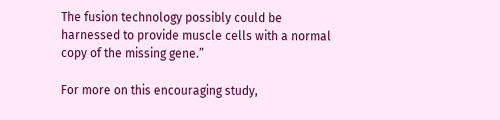The fusion technology possibly could be harnessed to provide muscle cells with a normal copy of the missing gene.”

For more on this encouraging study,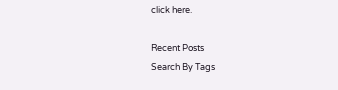click here.

Recent Posts
Search By Tags